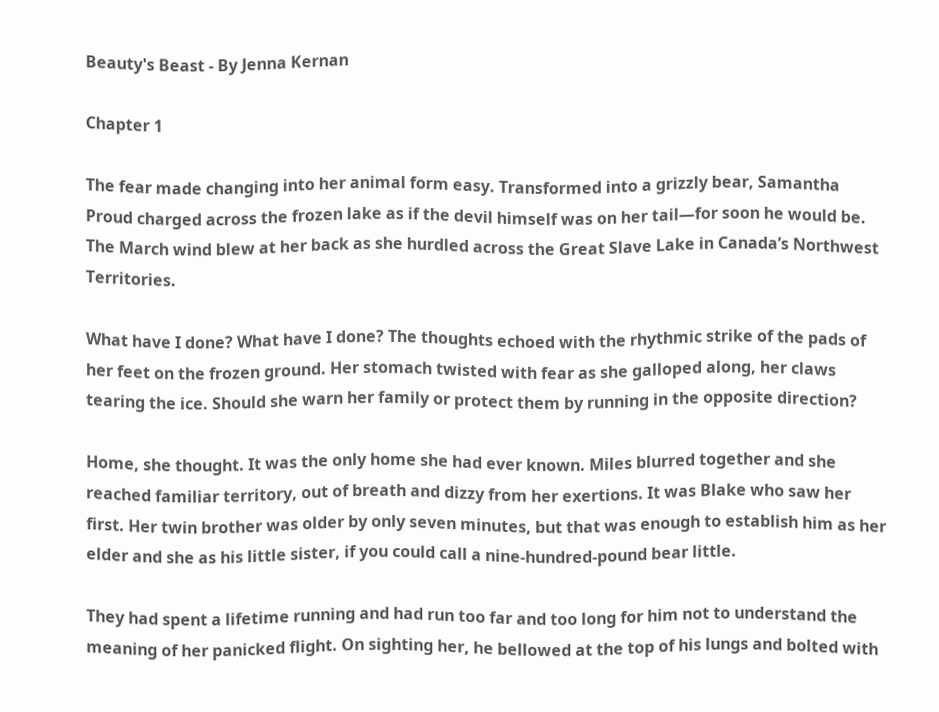Beauty's Beast - By Jenna Kernan

Chapter 1

The fear made changing into her animal form easy. Transformed into a grizzly bear, Samantha Proud charged across the frozen lake as if the devil himself was on her tail—for soon he would be. The March wind blew at her back as she hurdled across the Great Slave Lake in Canada’s Northwest Territories.

What have I done? What have I done? The thoughts echoed with the rhythmic strike of the pads of her feet on the frozen ground. Her stomach twisted with fear as she galloped along, her claws tearing the ice. Should she warn her family or protect them by running in the opposite direction?

Home, she thought. It was the only home she had ever known. Miles blurred together and she reached familiar territory, out of breath and dizzy from her exertions. It was Blake who saw her first. Her twin brother was older by only seven minutes, but that was enough to establish him as her elder and she as his little sister, if you could call a nine-hundred-pound bear little.

They had spent a lifetime running and had run too far and too long for him not to understand the meaning of her panicked flight. On sighting her, he bellowed at the top of his lungs and bolted with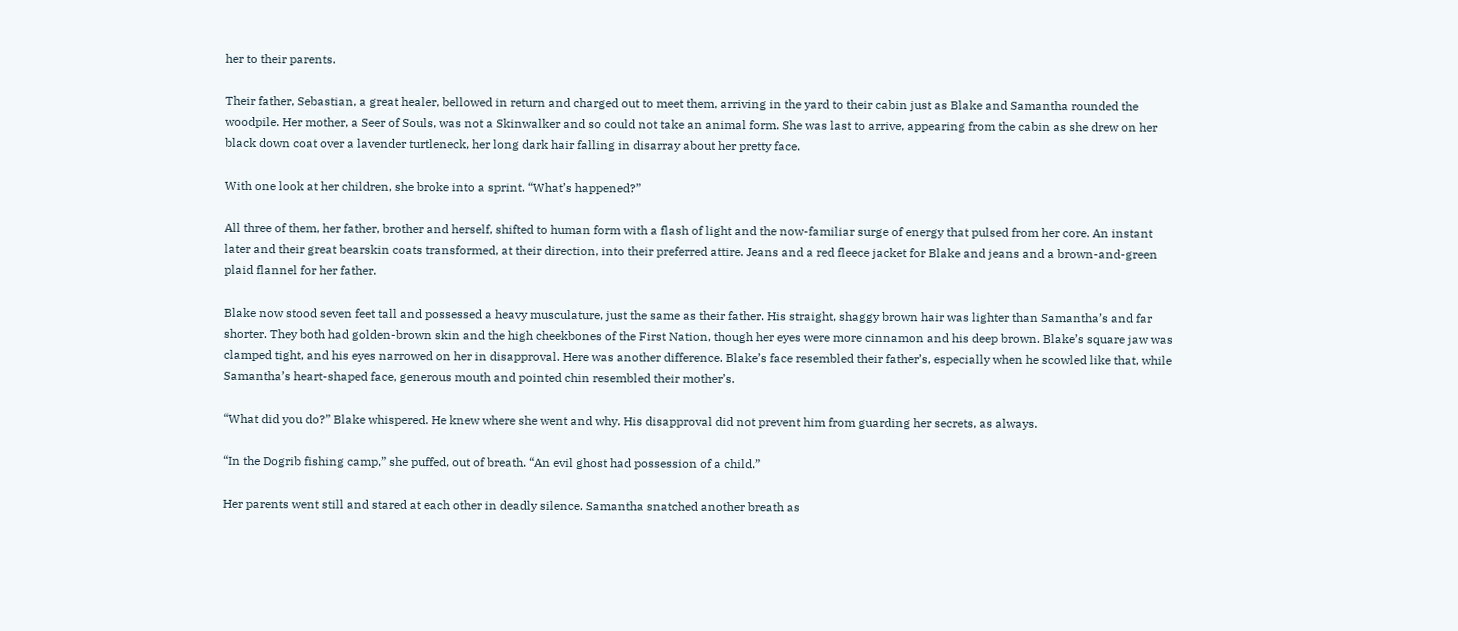her to their parents.

Their father, Sebastian, a great healer, bellowed in return and charged out to meet them, arriving in the yard to their cabin just as Blake and Samantha rounded the woodpile. Her mother, a Seer of Souls, was not a Skinwalker and so could not take an animal form. She was last to arrive, appearing from the cabin as she drew on her black down coat over a lavender turtleneck, her long dark hair falling in disarray about her pretty face.

With one look at her children, she broke into a sprint. “What’s happened?”

All three of them, her father, brother and herself, shifted to human form with a flash of light and the now-familiar surge of energy that pulsed from her core. An instant later and their great bearskin coats transformed, at their direction, into their preferred attire. Jeans and a red fleece jacket for Blake and jeans and a brown-and-green plaid flannel for her father.

Blake now stood seven feet tall and possessed a heavy musculature, just the same as their father. His straight, shaggy brown hair was lighter than Samantha’s and far shorter. They both had golden-brown skin and the high cheekbones of the First Nation, though her eyes were more cinnamon and his deep brown. Blake’s square jaw was clamped tight, and his eyes narrowed on her in disapproval. Here was another difference. Blake’s face resembled their father’s, especially when he scowled like that, while Samantha’s heart-shaped face, generous mouth and pointed chin resembled their mother’s.

“What did you do?” Blake whispered. He knew where she went and why. His disapproval did not prevent him from guarding her secrets, as always.

“In the Dogrib fishing camp,” she puffed, out of breath. “An evil ghost had possession of a child.”

Her parents went still and stared at each other in deadly silence. Samantha snatched another breath as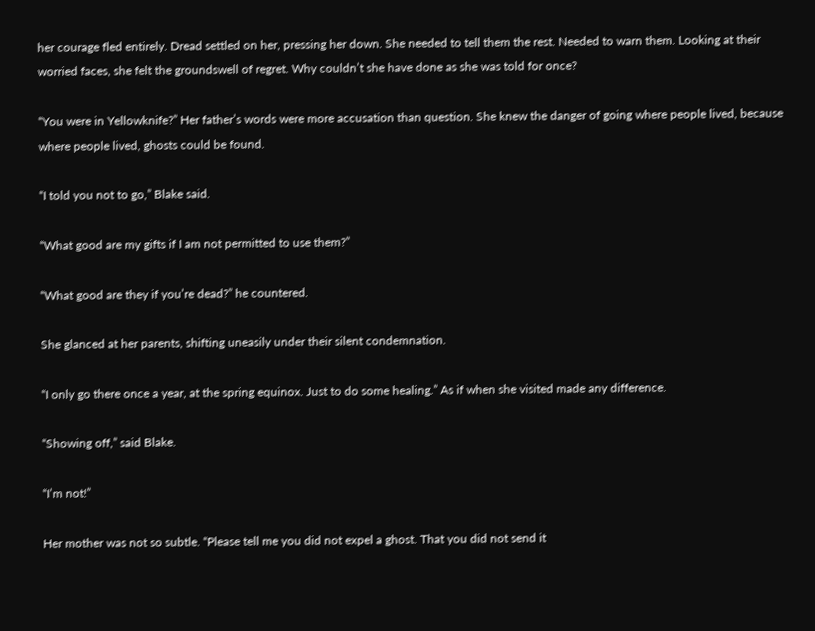her courage fled entirely. Dread settled on her, pressing her down. She needed to tell them the rest. Needed to warn them. Looking at their worried faces, she felt the groundswell of regret. Why couldn’t she have done as she was told for once?

“You were in Yellowknife?” Her father’s words were more accusation than question. She knew the danger of going where people lived, because where people lived, ghosts could be found.

“I told you not to go,” Blake said.

“What good are my gifts if I am not permitted to use them?”

“What good are they if you’re dead?” he countered.

She glanced at her parents, shifting uneasily under their silent condemnation.

“I only go there once a year, at the spring equinox. Just to do some healing.” As if when she visited made any difference.

“Showing off,” said Blake.

“I’m not!”

Her mother was not so subtle. “Please tell me you did not expel a ghost. That you did not send it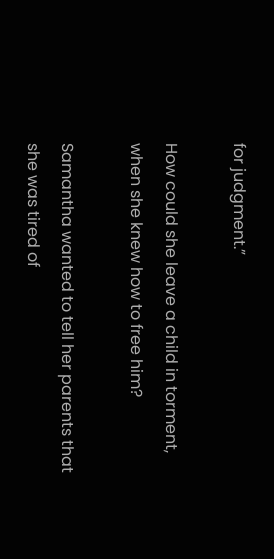for judgment.”

How could she leave a child in torment, when she knew how to free him?

Samantha wanted to tell her parents that she was tired of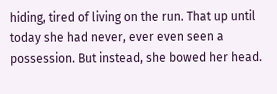hiding, tired of living on the run. That up until today she had never, ever even seen a possession. But instead, she bowed her head.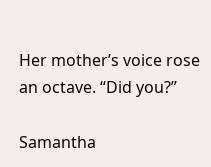Her mother’s voice rose an octave. “Did you?”

Samantha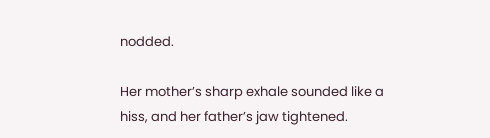nodded.

Her mother’s sharp exhale sounded like a hiss, and her father’s jaw tightened.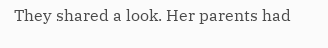They shared a look. Her parents had